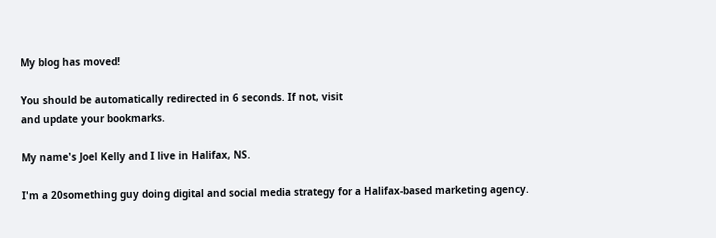My blog has moved!

You should be automatically redirected in 6 seconds. If not, visit
and update your bookmarks.

My name's Joel Kelly and I live in Halifax, NS.

I'm a 20something guy doing digital and social media strategy for a Halifax-based marketing agency.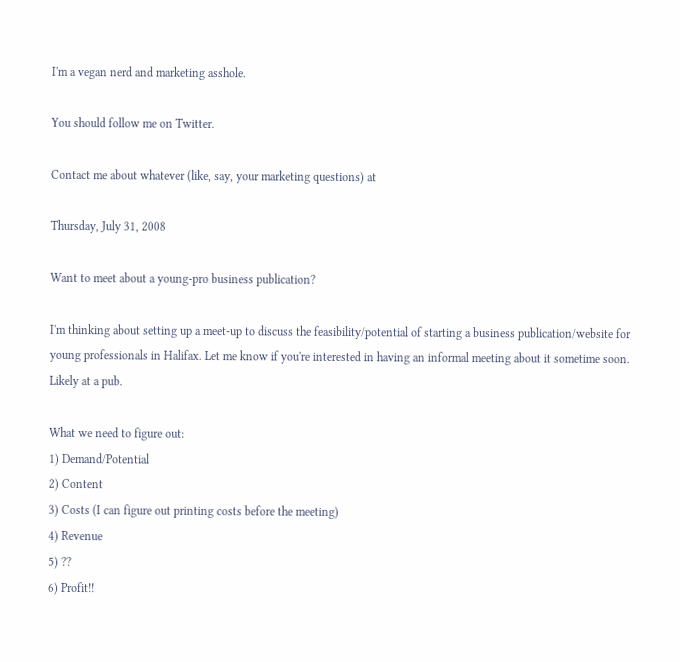I'm a vegan nerd and marketing asshole.

You should follow me on Twitter.

Contact me about whatever (like, say, your marketing questions) at

Thursday, July 31, 2008

Want to meet about a young-pro business publication?

I'm thinking about setting up a meet-up to discuss the feasibility/potential of starting a business publication/website for young professionals in Halifax. Let me know if you're interested in having an informal meeting about it sometime soon. Likely at a pub.

What we need to figure out:
1) Demand/Potential
2) Content
3) Costs (I can figure out printing costs before the meeting)
4) Revenue
5) ??
6) Profit!!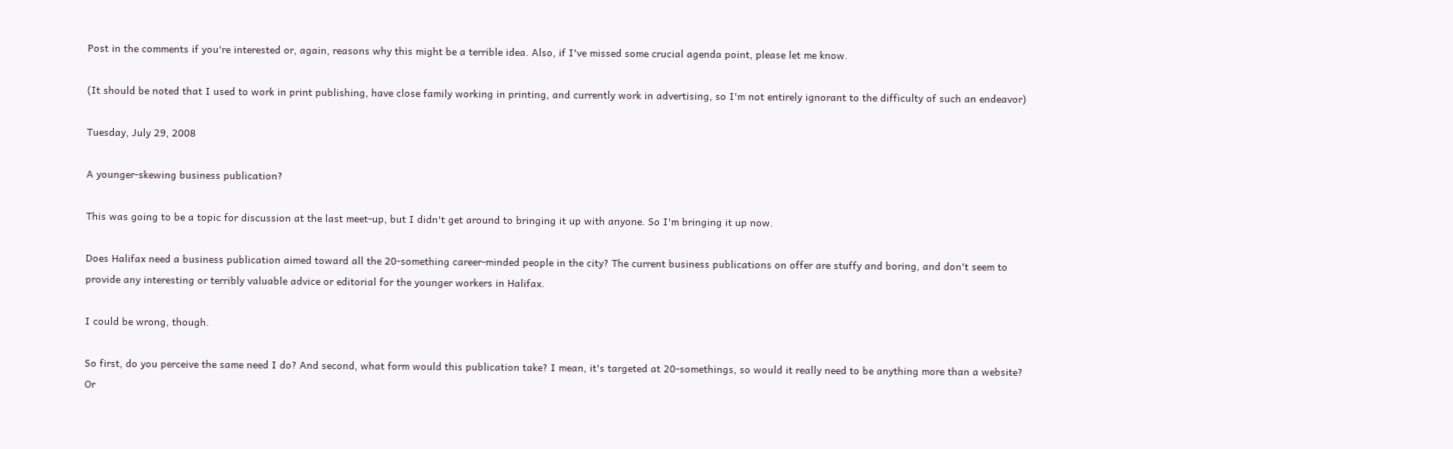Post in the comments if you're interested or, again, reasons why this might be a terrible idea. Also, if I've missed some crucial agenda point, please let me know.

(It should be noted that I used to work in print publishing, have close family working in printing, and currently work in advertising, so I'm not entirely ignorant to the difficulty of such an endeavor)

Tuesday, July 29, 2008

A younger-skewing business publication?

This was going to be a topic for discussion at the last meet-up, but I didn't get around to bringing it up with anyone. So I'm bringing it up now.

Does Halifax need a business publication aimed toward all the 20-something career-minded people in the city? The current business publications on offer are stuffy and boring, and don't seem to provide any interesting or terribly valuable advice or editorial for the younger workers in Halifax.

I could be wrong, though.

So first, do you perceive the same need I do? And second, what form would this publication take? I mean, it's targeted at 20-somethings, so would it really need to be anything more than a website? Or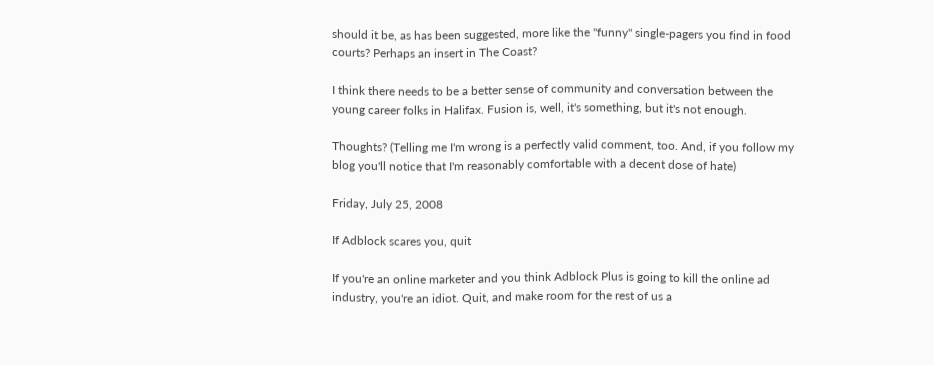should it be, as has been suggested, more like the "funny" single-pagers you find in food courts? Perhaps an insert in The Coast?

I think there needs to be a better sense of community and conversation between the young career folks in Halifax. Fusion is, well, it's something, but it's not enough.

Thoughts? (Telling me I'm wrong is a perfectly valid comment, too. And, if you follow my blog you'll notice that I'm reasonably comfortable with a decent dose of hate)

Friday, July 25, 2008

If Adblock scares you, quit

If you're an online marketer and you think Adblock Plus is going to kill the online ad industry, you're an idiot. Quit, and make room for the rest of us a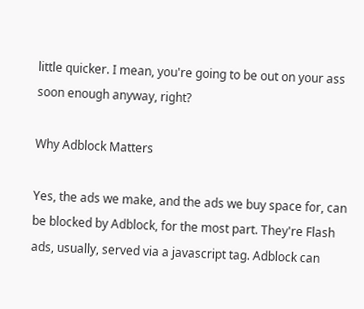little quicker. I mean, you're going to be out on your ass soon enough anyway, right?

Why Adblock Matters

Yes, the ads we make, and the ads we buy space for, can be blocked by Adblock, for the most part. They're Flash ads, usually, served via a javascript tag. Adblock can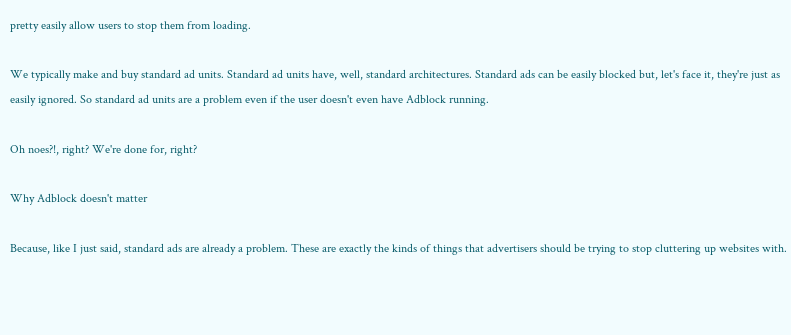pretty easily allow users to stop them from loading.

We typically make and buy standard ad units. Standard ad units have, well, standard architectures. Standard ads can be easily blocked but, let's face it, they're just as easily ignored. So standard ad units are a problem even if the user doesn't even have Adblock running.

Oh noes?!, right? We're done for, right?

Why Adblock doesn't matter

Because, like I just said, standard ads are already a problem. These are exactly the kinds of things that advertisers should be trying to stop cluttering up websites with.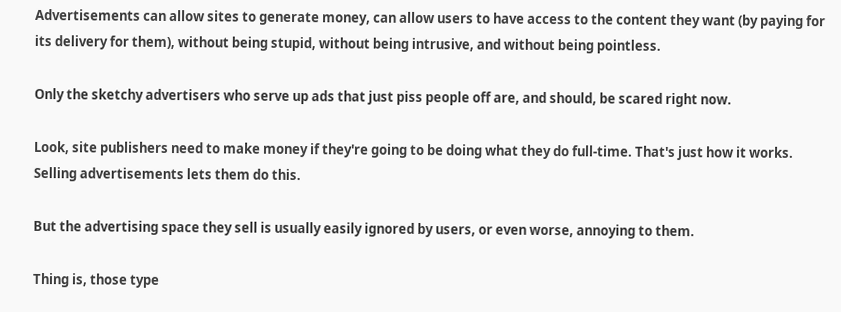Advertisements can allow sites to generate money, can allow users to have access to the content they want (by paying for its delivery for them), without being stupid, without being intrusive, and without being pointless.

Only the sketchy advertisers who serve up ads that just piss people off are, and should, be scared right now.

Look, site publishers need to make money if they're going to be doing what they do full-time. That's just how it works. Selling advertisements lets them do this.

But the advertising space they sell is usually easily ignored by users, or even worse, annoying to them.

Thing is, those type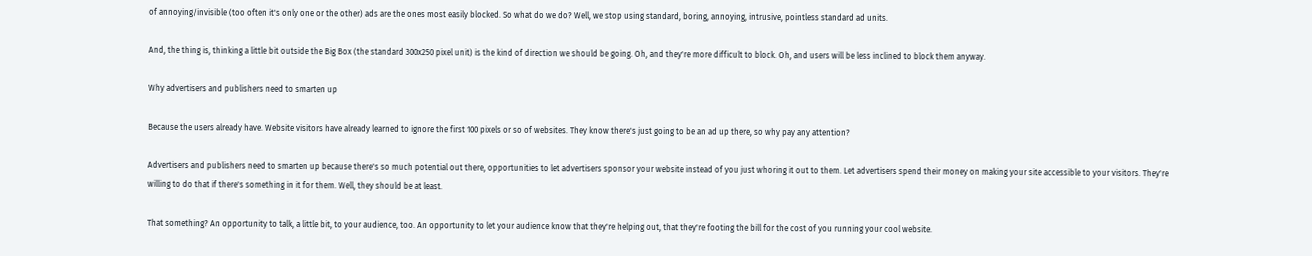of annoying/invisible (too often it's only one or the other) ads are the ones most easily blocked. So what do we do? Well, we stop using standard, boring, annoying, intrusive, pointless standard ad units.

And, the thing is, thinking a little bit outside the Big Box (the standard 300x250 pixel unit) is the kind of direction we should be going. Oh, and they're more difficult to block. Oh, and users will be less inclined to block them anyway.

Why advertisers and publishers need to smarten up

Because the users already have. Website visitors have already learned to ignore the first 100 pixels or so of websites. They know there's just going to be an ad up there, so why pay any attention?

Advertisers and publishers need to smarten up because there's so much potential out there, opportunities to let advertisers sponsor your website instead of you just whoring it out to them. Let advertisers spend their money on making your site accessible to your visitors. They're willing to do that if there's something in it for them. Well, they should be at least.

That something? An opportunity to talk, a little bit, to your audience, too. An opportunity to let your audience know that they're helping out, that they're footing the bill for the cost of you running your cool website.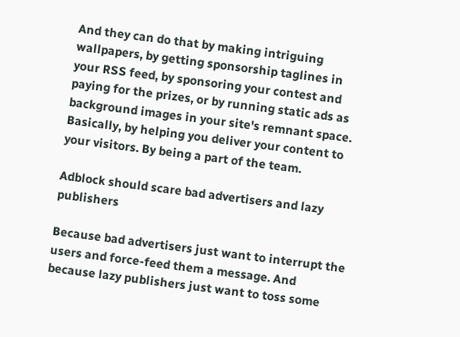And they can do that by making intriguing wallpapers, by getting sponsorship taglines in your RSS feed, by sponsoring your contest and paying for the prizes, or by running static ads as background images in your site's remnant space. Basically, by helping you deliver your content to your visitors. By being a part of the team.

Adblock should scare bad advertisers and lazy publishers

Because bad advertisers just want to interrupt the users and force-feed them a message. And because lazy publishers just want to toss some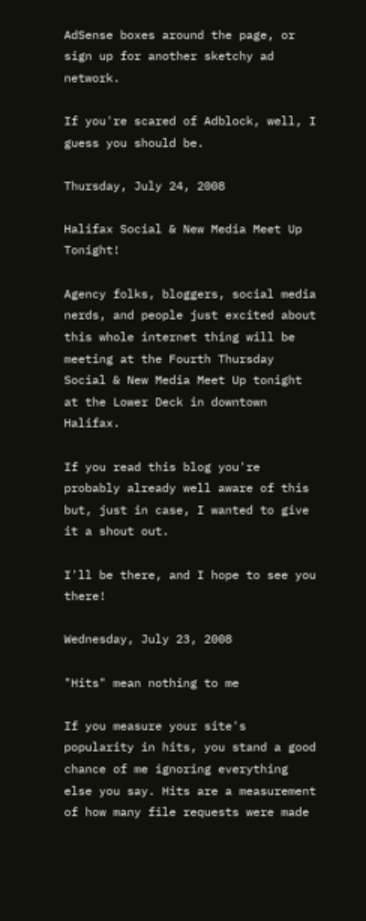AdSense boxes around the page, or sign up for another sketchy ad network.

If you're scared of Adblock, well, I guess you should be.

Thursday, July 24, 2008

Halifax Social & New Media Meet Up Tonight!

Agency folks, bloggers, social media nerds, and people just excited about this whole internet thing will be meeting at the Fourth Thursday Social & New Media Meet Up tonight at the Lower Deck in downtown Halifax.

If you read this blog you're probably already well aware of this but, just in case, I wanted to give it a shout out.

I'll be there, and I hope to see you there!

Wednesday, July 23, 2008

"Hits" mean nothing to me

If you measure your site's popularity in hits, you stand a good chance of me ignoring everything else you say. Hits are a measurement of how many file requests were made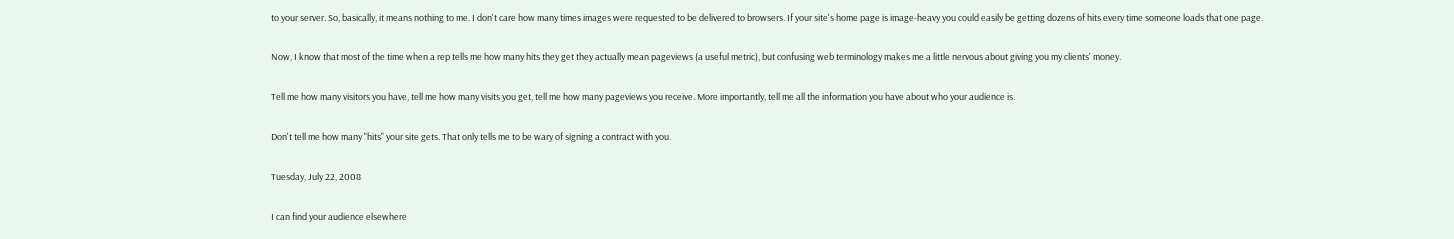to your server. So, basically, it means nothing to me. I don't care how many times images were requested to be delivered to browsers. If your site's home page is image-heavy you could easily be getting dozens of hits every time someone loads that one page.

Now, I know that most of the time when a rep tells me how many hits they get they actually mean pageviews (a useful metric), but confusing web terminology makes me a little nervous about giving you my clients' money.

Tell me how many visitors you have, tell me how many visits you get, tell me how many pageviews you receive. More importantly, tell me all the information you have about who your audience is.

Don't tell me how many "hits" your site gets. That only tells me to be wary of signing a contract with you.

Tuesday, July 22, 2008

I can find your audience elsewhere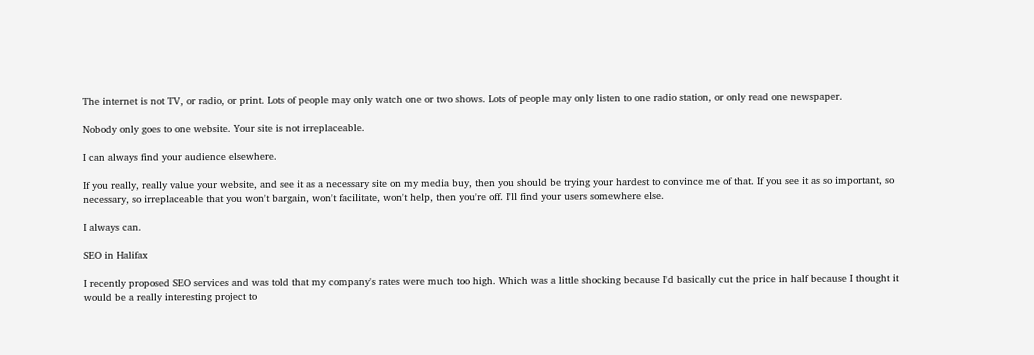The internet is not TV, or radio, or print. Lots of people may only watch one or two shows. Lots of people may only listen to one radio station, or only read one newspaper.

Nobody only goes to one website. Your site is not irreplaceable.

I can always find your audience elsewhere.

If you really, really value your website, and see it as a necessary site on my media buy, then you should be trying your hardest to convince me of that. If you see it as so important, so necessary, so irreplaceable that you won't bargain, won't facilitate, won't help, then you're off. I'll find your users somewhere else.

I always can.

SEO in Halifax

I recently proposed SEO services and was told that my company's rates were much too high. Which was a little shocking because I'd basically cut the price in half because I thought it would be a really interesting project to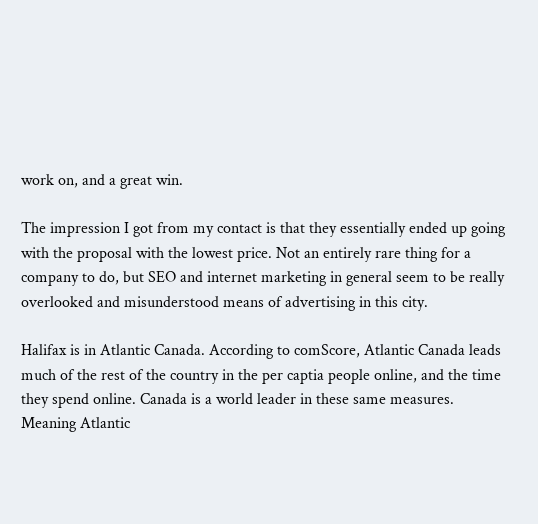work on, and a great win.

The impression I got from my contact is that they essentially ended up going with the proposal with the lowest price. Not an entirely rare thing for a company to do, but SEO and internet marketing in general seem to be really overlooked and misunderstood means of advertising in this city.

Halifax is in Atlantic Canada. According to comScore, Atlantic Canada leads much of the rest of the country in the per captia people online, and the time they spend online. Canada is a world leader in these same measures. Meaning Atlantic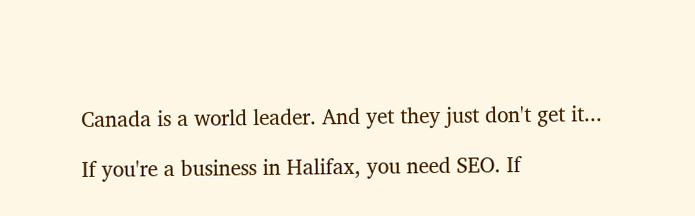Canada is a world leader. And yet they just don't get it...

If you're a business in Halifax, you need SEO. If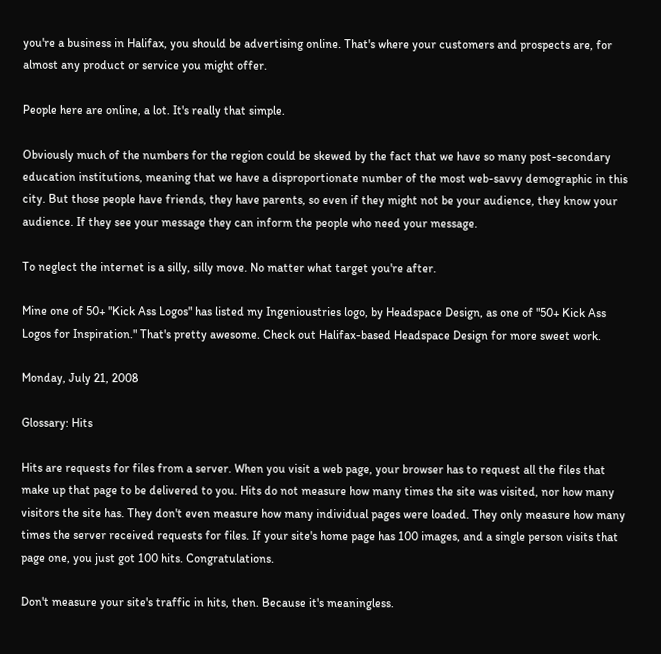you're a business in Halifax, you should be advertising online. That's where your customers and prospects are, for almost any product or service you might offer.

People here are online, a lot. It's really that simple.

Obviously much of the numbers for the region could be skewed by the fact that we have so many post-secondary education institutions, meaning that we have a disproportionate number of the most web-savvy demographic in this city. But those people have friends, they have parents, so even if they might not be your audience, they know your audience. If they see your message they can inform the people who need your message.

To neglect the internet is a silly, silly move. No matter what target you're after.

Mine one of 50+ "Kick Ass Logos" has listed my Ingenioustries logo, by Headspace Design, as one of "50+ Kick Ass Logos for Inspiration." That's pretty awesome. Check out Halifax-based Headspace Design for more sweet work.

Monday, July 21, 2008

Glossary: Hits

Hits are requests for files from a server. When you visit a web page, your browser has to request all the files that make up that page to be delivered to you. Hits do not measure how many times the site was visited, nor how many visitors the site has. They don't even measure how many individual pages were loaded. They only measure how many times the server received requests for files. If your site's home page has 100 images, and a single person visits that page one, you just got 100 hits. Congratulations.

Don't measure your site's traffic in hits, then. Because it's meaningless.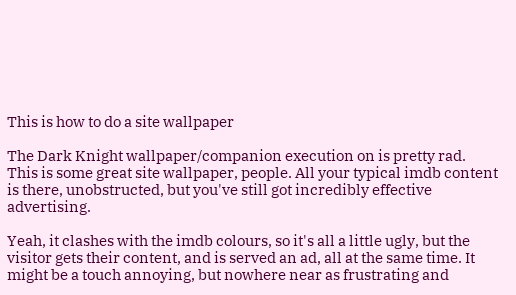This is how to do a site wallpaper

The Dark Knight wallpaper/companion execution on is pretty rad. This is some great site wallpaper, people. All your typical imdb content is there, unobstructed, but you've still got incredibly effective advertising.

Yeah, it clashes with the imdb colours, so it's all a little ugly, but the visitor gets their content, and is served an ad, all at the same time. It might be a touch annoying, but nowhere near as frustrating and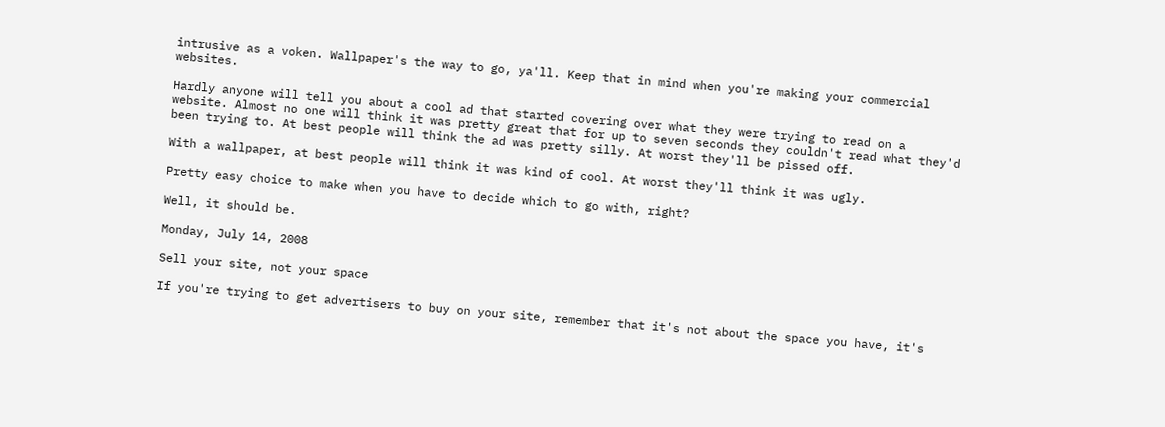intrusive as a voken. Wallpaper's the way to go, ya'll. Keep that in mind when you're making your commercial websites.

Hardly anyone will tell you about a cool ad that started covering over what they were trying to read on a website. Almost no one will think it was pretty great that for up to seven seconds they couldn't read what they'd been trying to. At best people will think the ad was pretty silly. At worst they'll be pissed off.

With a wallpaper, at best people will think it was kind of cool. At worst they'll think it was ugly.

Pretty easy choice to make when you have to decide which to go with, right?

Well, it should be.

Monday, July 14, 2008

Sell your site, not your space

If you're trying to get advertisers to buy on your site, remember that it's not about the space you have, it's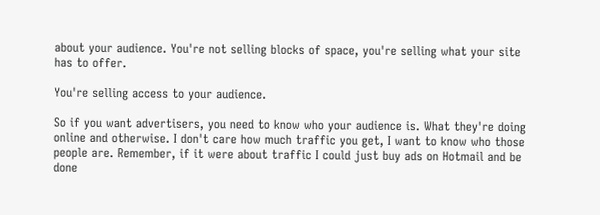about your audience. You're not selling blocks of space, you're selling what your site has to offer.

You're selling access to your audience.

So if you want advertisers, you need to know who your audience is. What they're doing online and otherwise. I don't care how much traffic you get, I want to know who those people are. Remember, if it were about traffic I could just buy ads on Hotmail and be done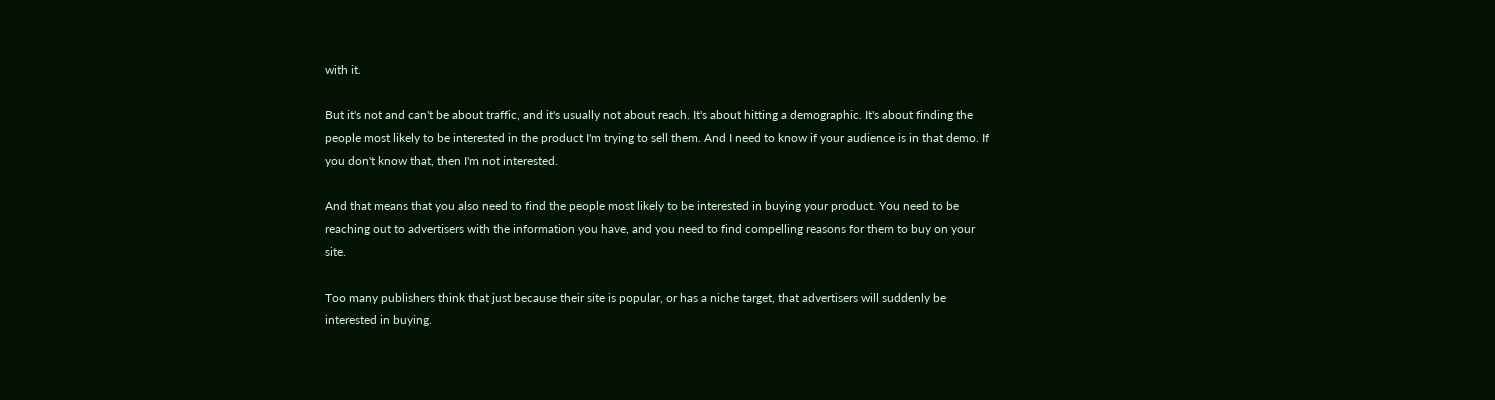with it.

But it's not and can't be about traffic, and it's usually not about reach. It's about hitting a demographic. It's about finding the people most likely to be interested in the product I'm trying to sell them. And I need to know if your audience is in that demo. If you don't know that, then I'm not interested.

And that means that you also need to find the people most likely to be interested in buying your product. You need to be reaching out to advertisers with the information you have, and you need to find compelling reasons for them to buy on your site.

Too many publishers think that just because their site is popular, or has a niche target, that advertisers will suddenly be interested in buying.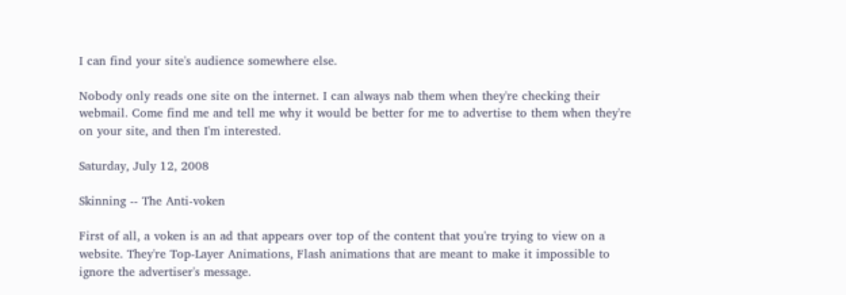I can find your site's audience somewhere else.

Nobody only reads one site on the internet. I can always nab them when they're checking their webmail. Come find me and tell me why it would be better for me to advertise to them when they're on your site, and then I'm interested.

Saturday, July 12, 2008

Skinning -- The Anti-voken

First of all, a voken is an ad that appears over top of the content that you're trying to view on a website. They're Top-Layer Animations, Flash animations that are meant to make it impossible to ignore the advertiser's message.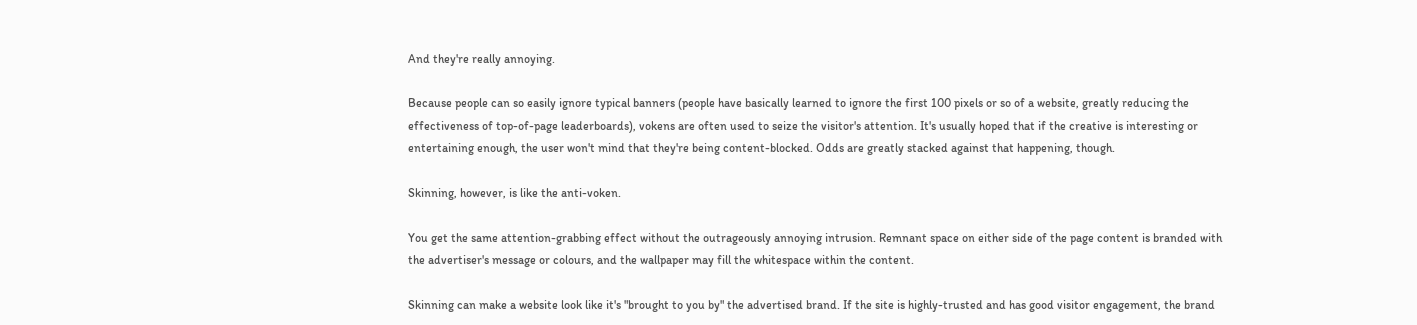And they're really annoying.

Because people can so easily ignore typical banners (people have basically learned to ignore the first 100 pixels or so of a website, greatly reducing the effectiveness of top-of-page leaderboards), vokens are often used to seize the visitor's attention. It's usually hoped that if the creative is interesting or entertaining enough, the user won't mind that they're being content-blocked. Odds are greatly stacked against that happening, though.

Skinning, however, is like the anti-voken.

You get the same attention-grabbing effect without the outrageously annoying intrusion. Remnant space on either side of the page content is branded with the advertiser's message or colours, and the wallpaper may fill the whitespace within the content.

Skinning can make a website look like it's "brought to you by" the advertised brand. If the site is highly-trusted and has good visitor engagement, the brand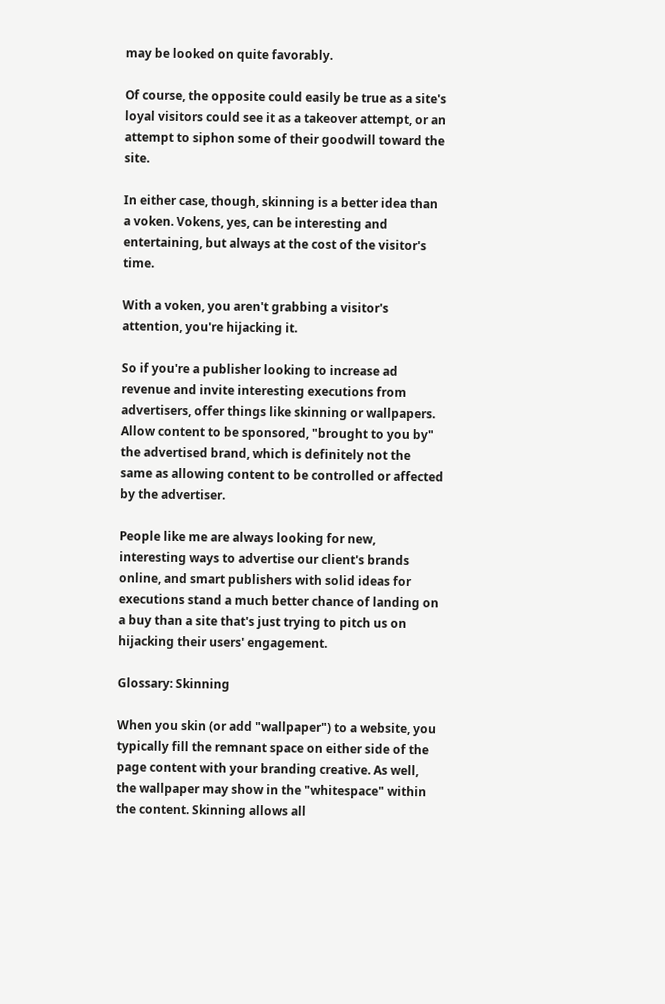may be looked on quite favorably.

Of course, the opposite could easily be true as a site's loyal visitors could see it as a takeover attempt, or an attempt to siphon some of their goodwill toward the site.

In either case, though, skinning is a better idea than a voken. Vokens, yes, can be interesting and entertaining, but always at the cost of the visitor's time.

With a voken, you aren't grabbing a visitor's attention, you're hijacking it.

So if you're a publisher looking to increase ad revenue and invite interesting executions from advertisers, offer things like skinning or wallpapers. Allow content to be sponsored, "brought to you by" the advertised brand, which is definitely not the same as allowing content to be controlled or affected by the advertiser.

People like me are always looking for new, interesting ways to advertise our client's brands online, and smart publishers with solid ideas for executions stand a much better chance of landing on a buy than a site that's just trying to pitch us on hijacking their users' engagement.

Glossary: Skinning

When you skin (or add "wallpaper") to a website, you typically fill the remnant space on either side of the page content with your branding creative. As well, the wallpaper may show in the "whitespace" within the content. Skinning allows all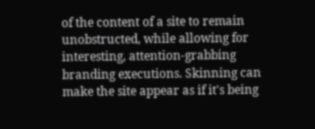of the content of a site to remain unobstructed, while allowing for interesting, attention-grabbing branding executions. Skinning can make the site appear as if it's being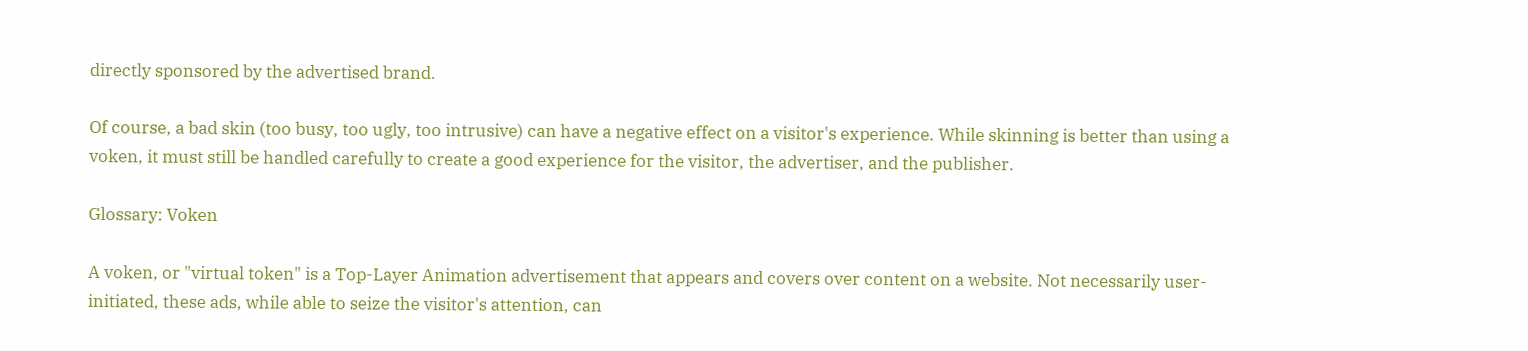directly sponsored by the advertised brand.

Of course, a bad skin (too busy, too ugly, too intrusive) can have a negative effect on a visitor's experience. While skinning is better than using a voken, it must still be handled carefully to create a good experience for the visitor, the advertiser, and the publisher.

Glossary: Voken

A voken, or "virtual token" is a Top-Layer Animation advertisement that appears and covers over content on a website. Not necessarily user-initiated, these ads, while able to seize the visitor's attention, can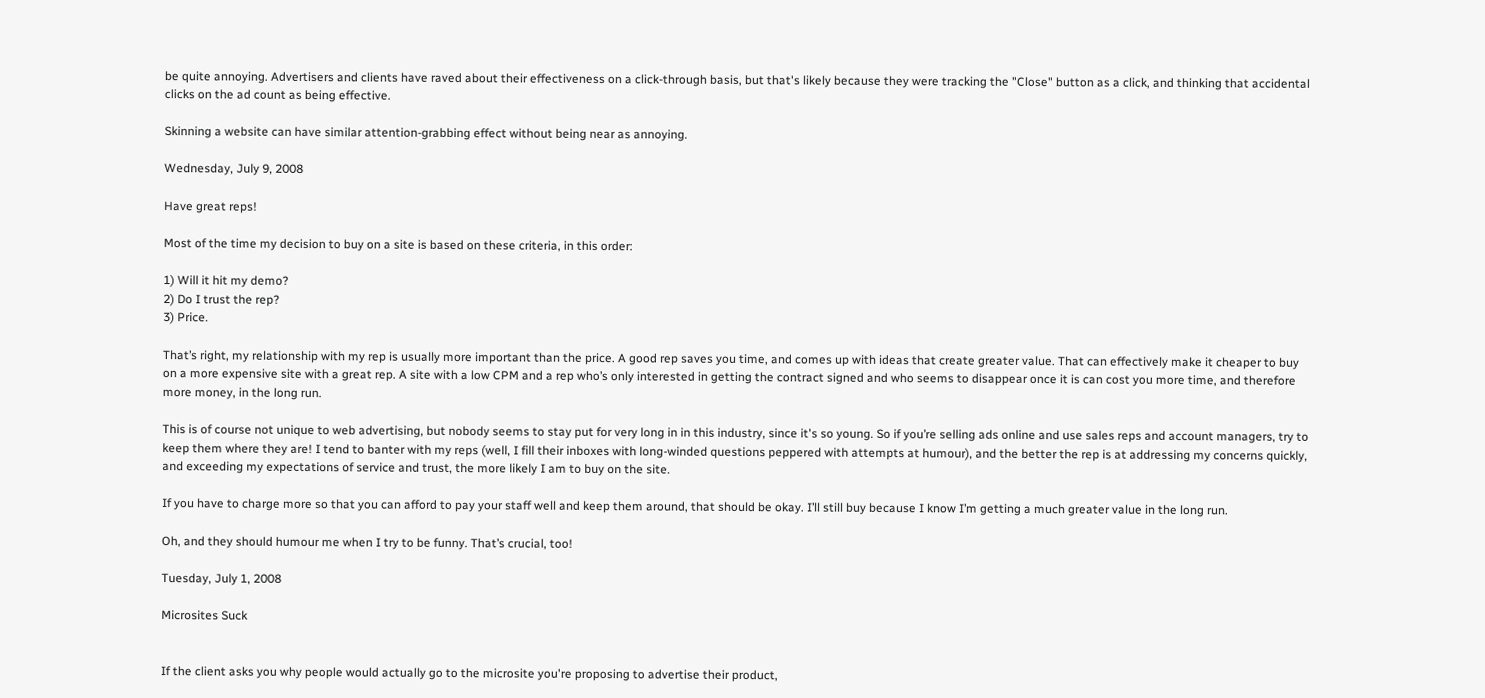be quite annoying. Advertisers and clients have raved about their effectiveness on a click-through basis, but that's likely because they were tracking the "Close" button as a click, and thinking that accidental clicks on the ad count as being effective.

Skinning a website can have similar attention-grabbing effect without being near as annoying.

Wednesday, July 9, 2008

Have great reps!

Most of the time my decision to buy on a site is based on these criteria, in this order:

1) Will it hit my demo?
2) Do I trust the rep?
3) Price.

That’s right, my relationship with my rep is usually more important than the price. A good rep saves you time, and comes up with ideas that create greater value. That can effectively make it cheaper to buy on a more expensive site with a great rep. A site with a low CPM and a rep who’s only interested in getting the contract signed and who seems to disappear once it is can cost you more time, and therefore more money, in the long run.

This is of course not unique to web advertising, but nobody seems to stay put for very long in in this industry, since it's so young. So if you’re selling ads online and use sales reps and account managers, try to keep them where they are! I tend to banter with my reps (well, I fill their inboxes with long-winded questions peppered with attempts at humour), and the better the rep is at addressing my concerns quickly, and exceeding my expectations of service and trust, the more likely I am to buy on the site.

If you have to charge more so that you can afford to pay your staff well and keep them around, that should be okay. I’ll still buy because I know I’m getting a much greater value in the long run.

Oh, and they should humour me when I try to be funny. That’s crucial, too!

Tuesday, July 1, 2008

Microsites Suck


If the client asks you why people would actually go to the microsite you're proposing to advertise their product,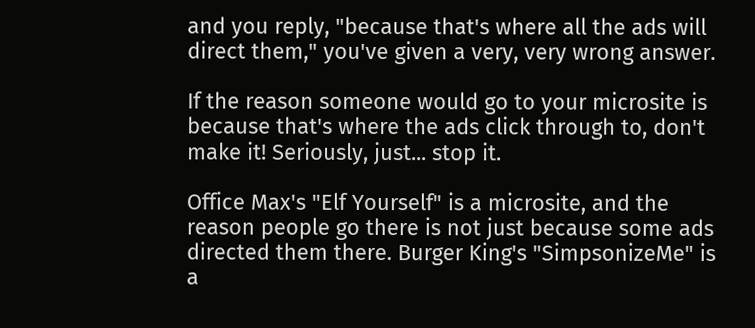and you reply, "because that's where all the ads will direct them," you've given a very, very wrong answer.

If the reason someone would go to your microsite is because that's where the ads click through to, don't make it! Seriously, just... stop it.

Office Max's "Elf Yourself" is a microsite, and the reason people go there is not just because some ads directed them there. Burger King's "SimpsonizeMe" is a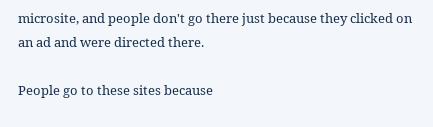microsite, and people don't go there just because they clicked on an ad and were directed there.

People go to these sites because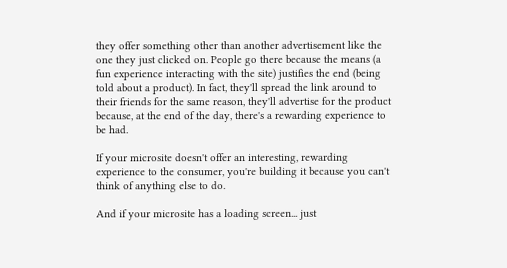they offer something other than another advertisement like the one they just clicked on. People go there because the means (a fun experience interacting with the site) justifies the end (being told about a product). In fact, they'll spread the link around to their friends for the same reason, they'll advertise for the product because, at the end of the day, there's a rewarding experience to be had.

If your microsite doesn't offer an interesting, rewarding experience to the consumer, you're building it because you can't think of anything else to do.

And if your microsite has a loading screen... just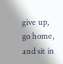give up, go home, and sit in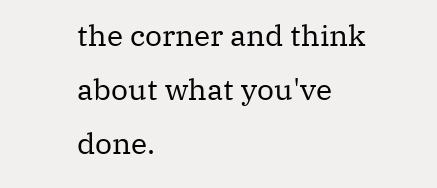the corner and think about what you've done.